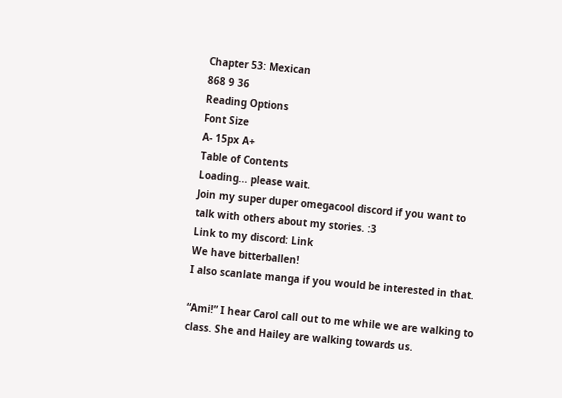Chapter 53: Mexican
868 9 36
Reading Options
Font Size
A- 15px A+
Table of Contents
Loading... please wait.
Join my super duper omegacool discord if you want to talk with others about my stories. :3
Link to my discord: Link
We have bitterballen!
I also scanlate manga if you would be interested in that.

“Ami!” I hear Carol call out to me while we are walking to class. She and Hailey are walking towards us.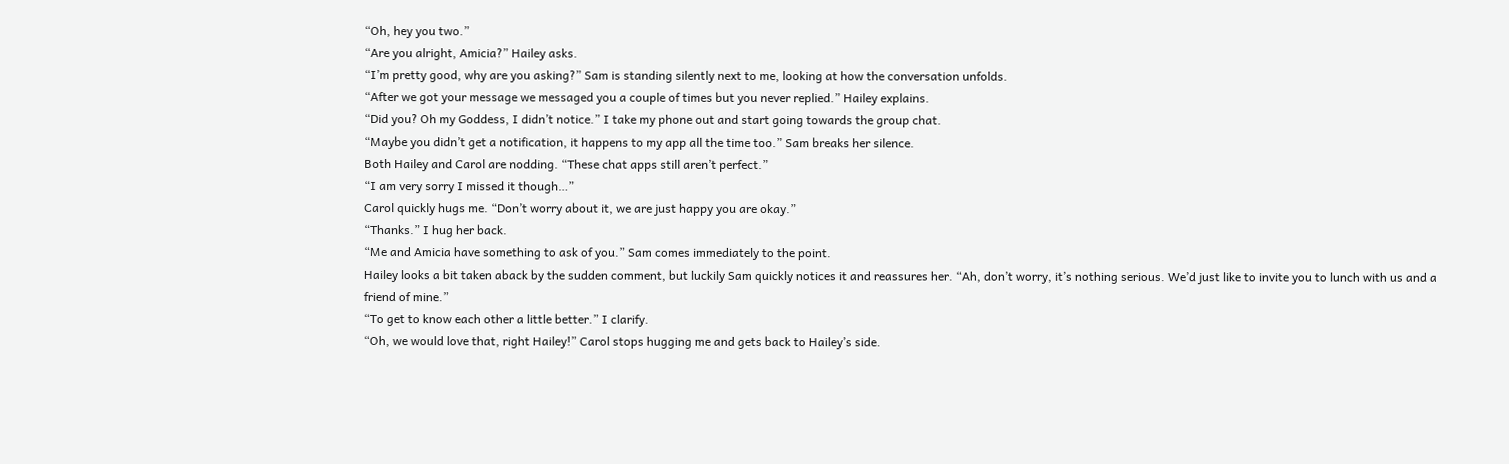“Oh, hey you two.”
“Are you alright, Amicia?” Hailey asks.
“I’m pretty good, why are you asking?” Sam is standing silently next to me, looking at how the conversation unfolds.
“After we got your message we messaged you a couple of times but you never replied.” Hailey explains.
“Did you? Oh my Goddess, I didn’t notice.” I take my phone out and start going towards the group chat.
“Maybe you didn’t get a notification, it happens to my app all the time too.” Sam breaks her silence.
Both Hailey and Carol are nodding. “These chat apps still aren’t perfect.”
“I am very sorry I missed it though…”
Carol quickly hugs me. “Don’t worry about it, we are just happy you are okay.”
“Thanks.” I hug her back.
“Me and Amicia have something to ask of you.” Sam comes immediately to the point.
Hailey looks a bit taken aback by the sudden comment, but luckily Sam quickly notices it and reassures her. “Ah, don’t worry, it’s nothing serious. We’d just like to invite you to lunch with us and a friend of mine.”
“To get to know each other a little better.” I clarify.
“Oh, we would love that, right Hailey!” Carol stops hugging me and gets back to Hailey’s side.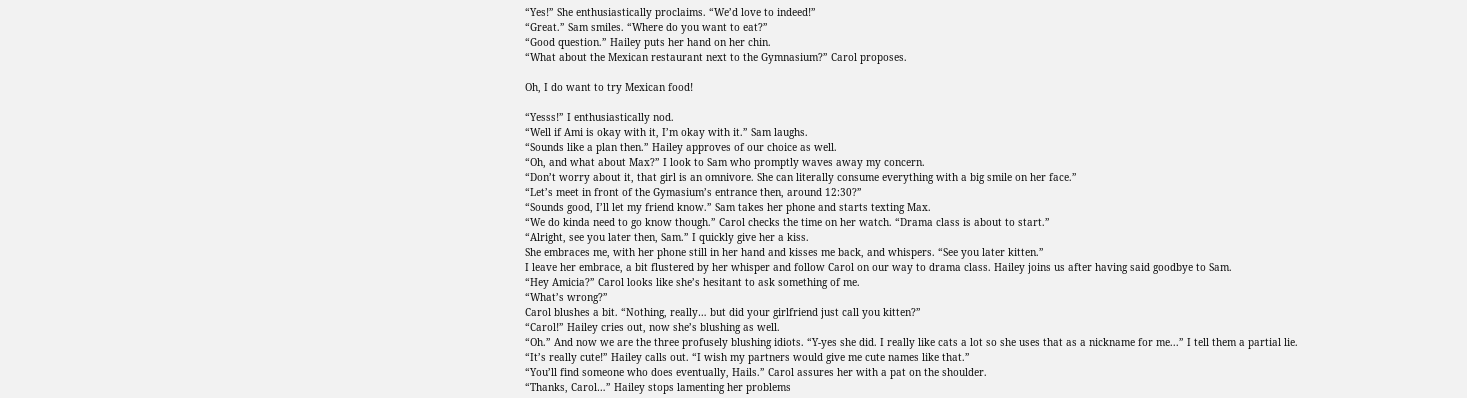“Yes!” She enthusiastically proclaims. “We’d love to indeed!”
“Great.” Sam smiles. “Where do you want to eat?”
“Good question.” Hailey puts her hand on her chin.
“What about the Mexican restaurant next to the Gymnasium?” Carol proposes.

Oh, I do want to try Mexican food!

“Yesss!” I enthusiastically nod.
“Well if Ami is okay with it, I’m okay with it.” Sam laughs.
“Sounds like a plan then.” Hailey approves of our choice as well.
“Oh, and what about Max?” I look to Sam who promptly waves away my concern.
“Don’t worry about it, that girl is an omnivore. She can literally consume everything with a big smile on her face.”
“Let’s meet in front of the Gymasium’s entrance then, around 12:30?”
“Sounds good, I’ll let my friend know.” Sam takes her phone and starts texting Max.
“We do kinda need to go know though.” Carol checks the time on her watch. “Drama class is about to start.”
“Alright, see you later then, Sam.” I quickly give her a kiss.
She embraces me, with her phone still in her hand and kisses me back, and whispers. “See you later kitten.”
I leave her embrace, a bit flustered by her whisper and follow Carol on our way to drama class. Hailey joins us after having said goodbye to Sam.
“Hey Amicia?” Carol looks like she’s hesitant to ask something of me.
“What’s wrong?”
Carol blushes a bit. “Nothing, really… but did your girlfriend just call you kitten?”
“Carol!” Hailey cries out, now she’s blushing as well.
“Oh.” And now we are the three profusely blushing idiots. “Y-yes she did. I really like cats a lot so she uses that as a nickname for me...” I tell them a partial lie.
“It’s really cute!” Hailey calls out. “I wish my partners would give me cute names like that.”
“You’ll find someone who does eventually, Hails.” Carol assures her with a pat on the shoulder.
“Thanks, Carol…” Hailey stops lamenting her problems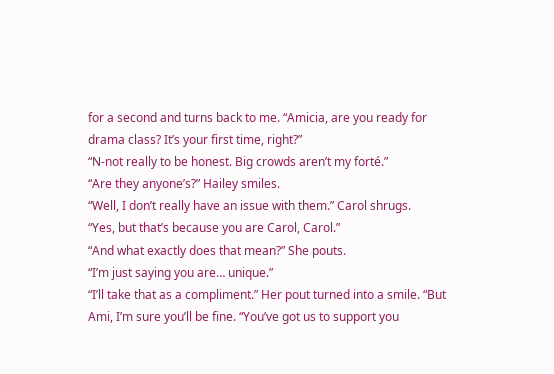for a second and turns back to me. “Amicia, are you ready for drama class? It’s your first time, right?”
“N-not really to be honest. Big crowds aren’t my forté.”
“Are they anyone’s?” Hailey smiles.
“Well, I don’t really have an issue with them.” Carol shrugs.
“Yes, but that’s because you are Carol, Carol.”
“And what exactly does that mean?” She pouts.
“I’m just saying you are… unique.”
“I’ll take that as a compliment.” Her pout turned into a smile. “But Ami, I’m sure you’ll be fine. “You’ve got us to support you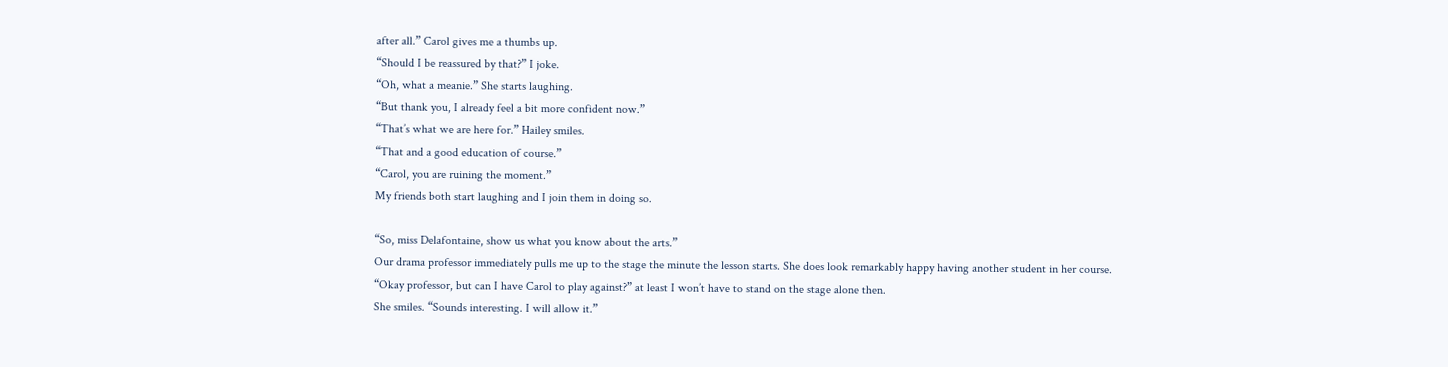after all.” Carol gives me a thumbs up.
“Should I be reassured by that?” I joke.
“Oh, what a meanie.” She starts laughing.
“But thank you, I already feel a bit more confident now.”
“That’s what we are here for.” Hailey smiles.
“That and a good education of course.”
“Carol, you are ruining the moment.”
My friends both start laughing and I join them in doing so.

“So, miss Delafontaine, show us what you know about the arts.”
Our drama professor immediately pulls me up to the stage the minute the lesson starts. She does look remarkably happy having another student in her course.
“Okay professor, but can I have Carol to play against?” at least I won’t have to stand on the stage alone then.
She smiles. “Sounds interesting. I will allow it.”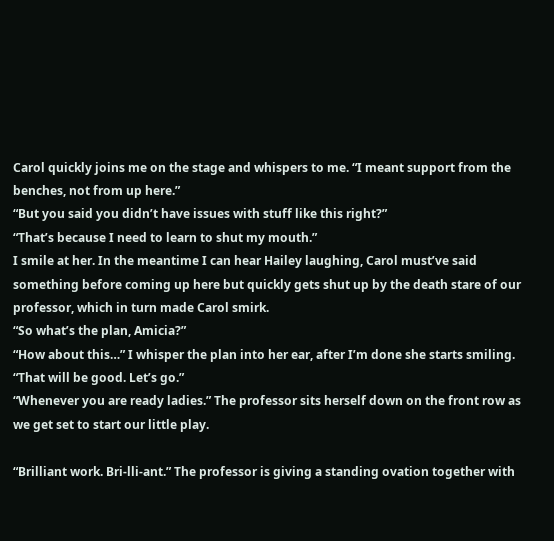Carol quickly joins me on the stage and whispers to me. “I meant support from the benches, not from up here.”
“But you said you didn’t have issues with stuff like this right?”
“That’s because I need to learn to shut my mouth.”
I smile at her. In the meantime I can hear Hailey laughing, Carol must’ve said something before coming up here but quickly gets shut up by the death stare of our professor, which in turn made Carol smirk.
“So what’s the plan, Amicia?”
“How about this…” I whisper the plan into her ear, after I’m done she starts smiling. “That will be good. Let’s go.”
“Whenever you are ready ladies.” The professor sits herself down on the front row as we get set to start our little play.

“Brilliant work. Bri-lli-ant.” The professor is giving a standing ovation together with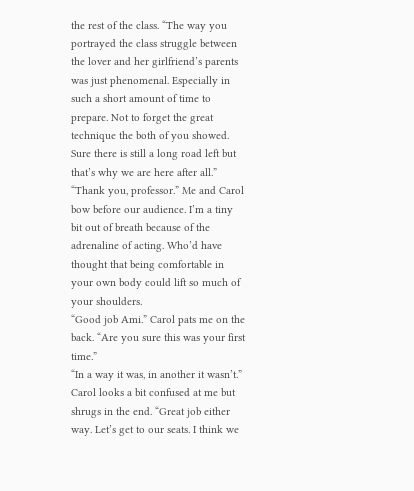the rest of the class. “The way you portrayed the class struggle between the lover and her girlfriend’s parents was just phenomenal. Especially in such a short amount of time to prepare. Not to forget the great technique the both of you showed. Sure there is still a long road left but that’s why we are here after all.”
“Thank you, professor.” Me and Carol bow before our audience. I’m a tiny bit out of breath because of the adrenaline of acting. Who’d have thought that being comfortable in your own body could lift so much of your shoulders.
“Good job Ami.” Carol pats me on the back. “Are you sure this was your first time.”
“In a way it was, in another it wasn’t.”
Carol looks a bit confused at me but shrugs in the end. “Great job either way. Let’s get to our seats. I think we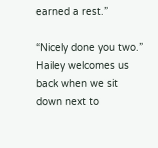earned a rest.”

“Nicely done you two.” Hailey welcomes us back when we sit down next to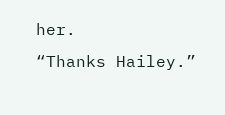her.
“Thanks Hailey.”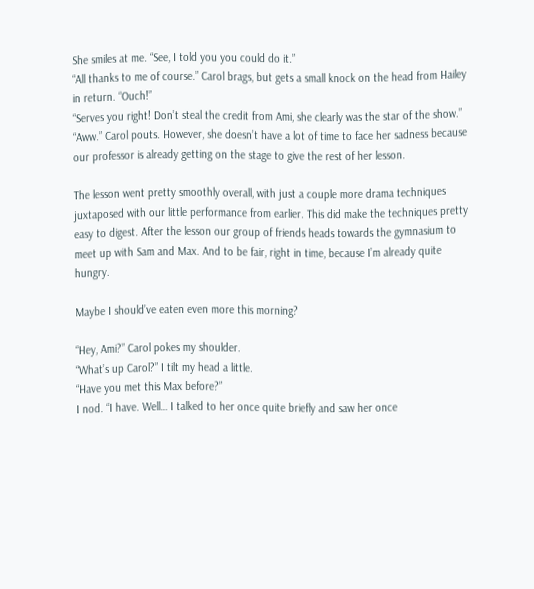She smiles at me. “See, I told you you could do it.”
“All thanks to me of course.” Carol brags, but gets a small knock on the head from Hailey in return. “Ouch!”
“Serves you right! Don’t steal the credit from Ami, she clearly was the star of the show.”
“Aww.” Carol pouts. However, she doesn’t have a lot of time to face her sadness because our professor is already getting on the stage to give the rest of her lesson.

The lesson went pretty smoothly overall, with just a couple more drama techniques juxtaposed with our little performance from earlier. This did make the techniques pretty easy to digest. After the lesson our group of friends heads towards the gymnasium to meet up with Sam and Max. And to be fair, right in time, because I’m already quite hungry.

Maybe I should’ve eaten even more this morning?

“Hey, Ami?” Carol pokes my shoulder.
“What’s up Carol?” I tilt my head a little.
“Have you met this Max before?”
I nod. “I have. Well… I talked to her once quite briefly and saw her once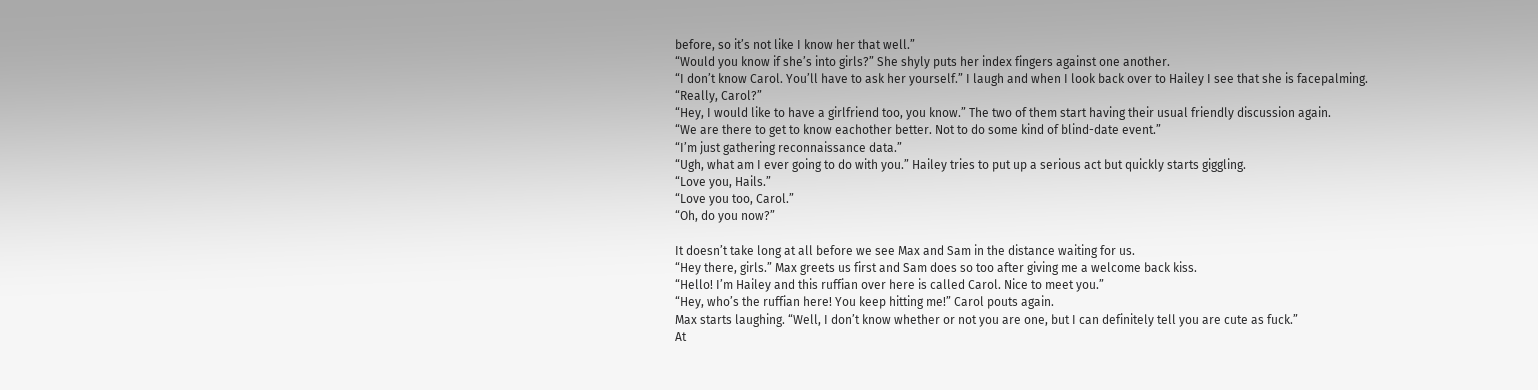before, so it’s not like I know her that well.”
“Would you know if she’s into girls?” She shyly puts her index fingers against one another.
“I don’t know Carol. You’ll have to ask her yourself.” I laugh and when I look back over to Hailey I see that she is facepalming.
“Really, Carol?”
“Hey, I would like to have a girlfriend too, you know.” The two of them start having their usual friendly discussion again.
“We are there to get to know eachother better. Not to do some kind of blind-date event.”
“I’m just gathering reconnaissance data.”
“Ugh, what am I ever going to do with you.” Hailey tries to put up a serious act but quickly starts giggling.
“Love you, Hails.”
“Love you too, Carol.”
“Oh, do you now?”

It doesn’t take long at all before we see Max and Sam in the distance waiting for us.
“Hey there, girls.” Max greets us first and Sam does so too after giving me a welcome back kiss.
“Hello! I’m Hailey and this ruffian over here is called Carol. Nice to meet you.”
“Hey, who’s the ruffian here! You keep hitting me!” Carol pouts again.
Max starts laughing. “Well, I don’t know whether or not you are one, but I can definitely tell you are cute as fuck.”
At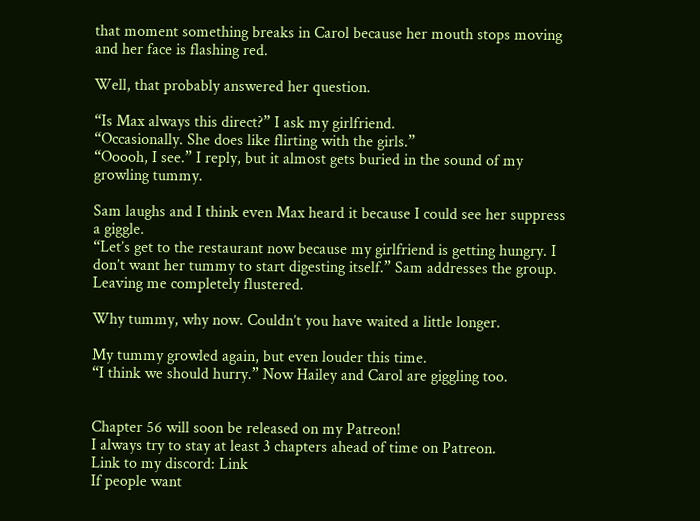that moment something breaks in Carol because her mouth stops moving and her face is flashing red.

Well, that probably answered her question.

“Is Max always this direct?” I ask my girlfriend.
“Occasionally. She does like flirting with the girls.”
“Ooooh, I see.” I reply, but it almost gets buried in the sound of my growling tummy.

Sam laughs and I think even Max heard it because I could see her suppress a giggle.
“Let’s get to the restaurant now because my girlfriend is getting hungry. I don’t want her tummy to start digesting itself.” Sam addresses the group. Leaving me completely flustered.

Why tummy, why now. Couldn’t you have waited a little longer.

My tummy growled again, but even louder this time.
“I think we should hurry.” Now Hailey and Carol are giggling too.


Chapter 56 will soon be released on my Patreon!
I always try to stay at least 3 chapters ahead of time on Patreon.
Link to my discord: Link
If people want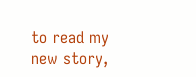to read my new story,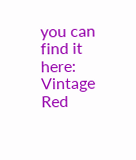you can find it here: Vintage Red